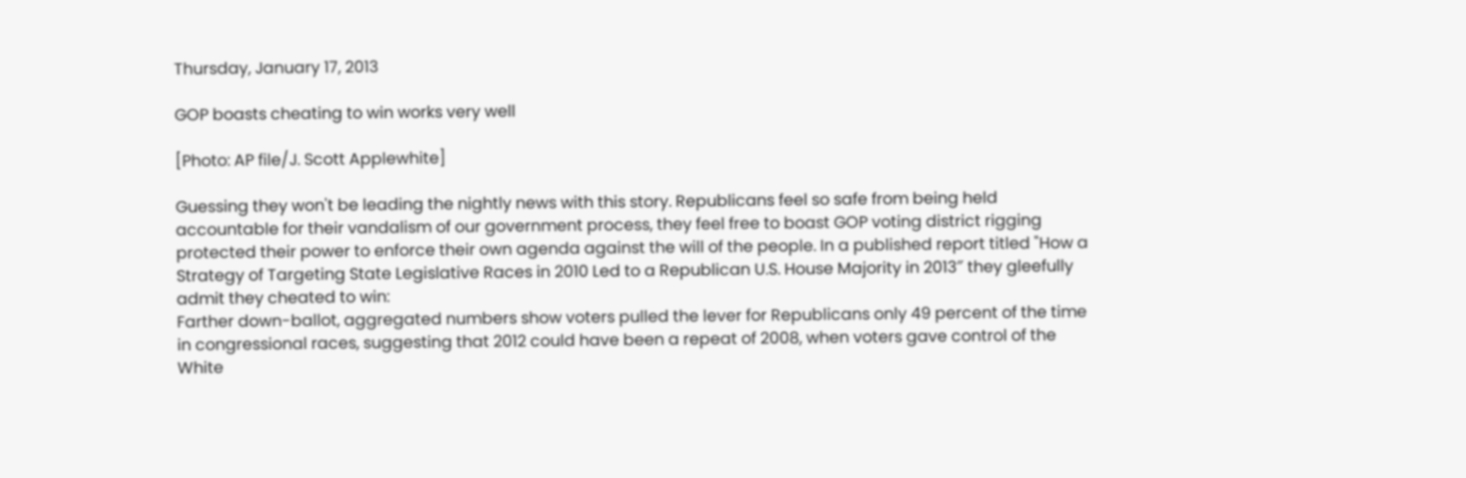Thursday, January 17, 2013

GOP boasts cheating to win works very well

[Photo: AP file/J. Scott Applewhite]

Guessing they won't be leading the nightly news with this story. Republicans feel so safe from being held accountable for their vandalism of our government process, they feel free to boast GOP voting district rigging protected their power to enforce their own agenda against the will of the people. In a published report titled "How a Strategy of Targeting State Legislative Races in 2010 Led to a Republican U.S. House Majority in 2013″ they gleefully admit they cheated to win:
Farther down-ballot, aggregated numbers show voters pulled the lever for Republicans only 49 percent of the time in congressional races, suggesting that 2012 could have been a repeat of 2008, when voters gave control of the White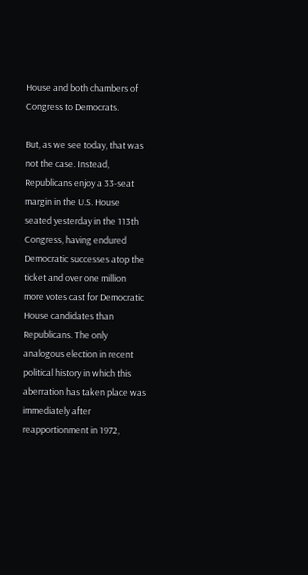House and both chambers of Congress to Democrats.

But, as we see today, that was not the case. Instead, Republicans enjoy a 33-seat margin in the U.S. House seated yesterday in the 113th Congress, having endured Democratic successes atop the ticket and over one million more votes cast for Democratic House candidates than Republicans. The only analogous election in recent political history in which this aberration has taken place was immediately after reapportionment in 1972,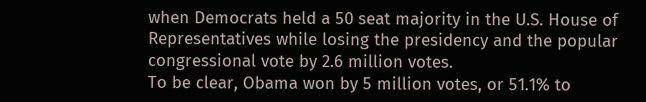when Democrats held a 50 seat majority in the U.S. House of Representatives while losing the presidency and the popular congressional vote by 2.6 million votes.
To be clear, Obama won by 5 million votes, or 51.1% to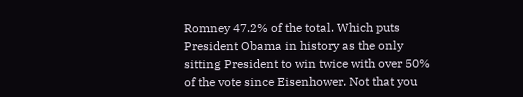Romney 47.2% of the total. Which puts President Obama in history as the only sitting President to win twice with over 50% of the vote since Eisenhower. Not that you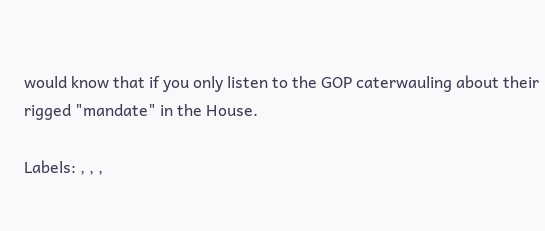would know that if you only listen to the GOP caterwauling about their rigged "mandate" in the House.

Labels: , , ,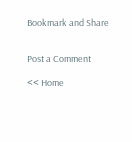Bookmark and Share


Post a Comment

<< Home